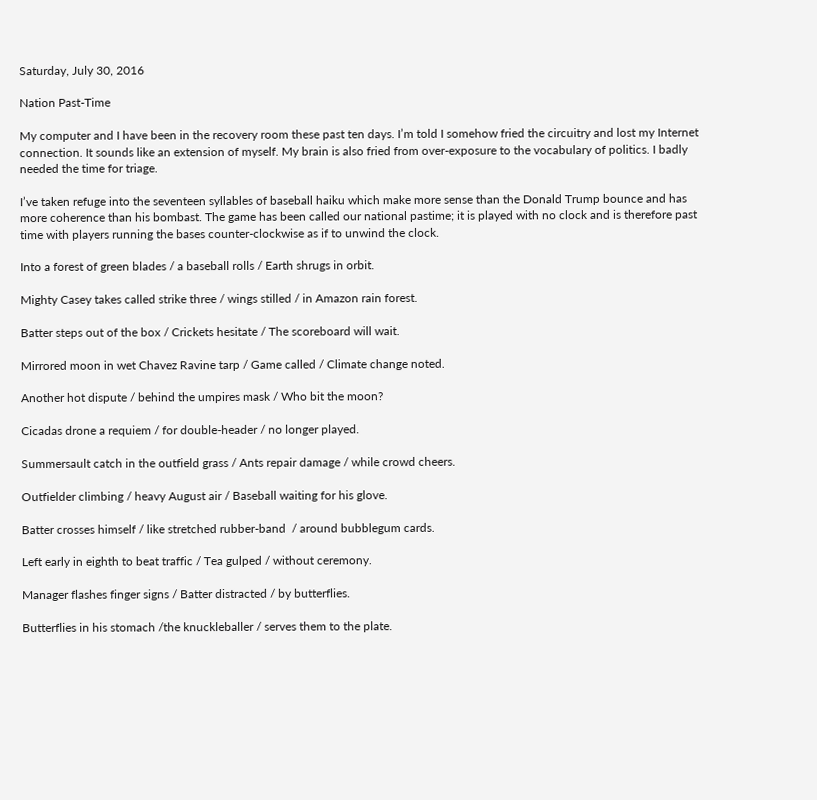Saturday, July 30, 2016

Nation Past-Time

My computer and I have been in the recovery room these past ten days. I’m told I somehow fried the circuitry and lost my Internet connection. It sounds like an extension of myself. My brain is also fried from over-exposure to the vocabulary of politics. I badly needed the time for triage.

I’ve taken refuge into the seventeen syllables of baseball haiku which make more sense than the Donald Trump bounce and has more coherence than his bombast. The game has been called our national pastime; it is played with no clock and is therefore past time with players running the bases counter-clockwise as if to unwind the clock.

Into a forest of green blades / a baseball rolls / Earth shrugs in orbit.

Mighty Casey takes called strike three / wings stilled / in Amazon rain forest.

Batter steps out of the box / Crickets hesitate / The scoreboard will wait.

Mirrored moon in wet Chavez Ravine tarp / Game called / Climate change noted.

Another hot dispute / behind the umpires mask / Who bit the moon?

Cicadas drone a requiem / for double-header / no longer played.

Summersault catch in the outfield grass / Ants repair damage / while crowd cheers.

Outfielder climbing / heavy August air / Baseball waiting for his glove.

Batter crosses himself / like stretched rubber-band  / around bubblegum cards.

Left early in eighth to beat traffic / Tea gulped / without ceremony.

Manager flashes finger signs / Batter distracted / by butterflies.

Butterflies in his stomach /the knuckleballer / serves them to the plate.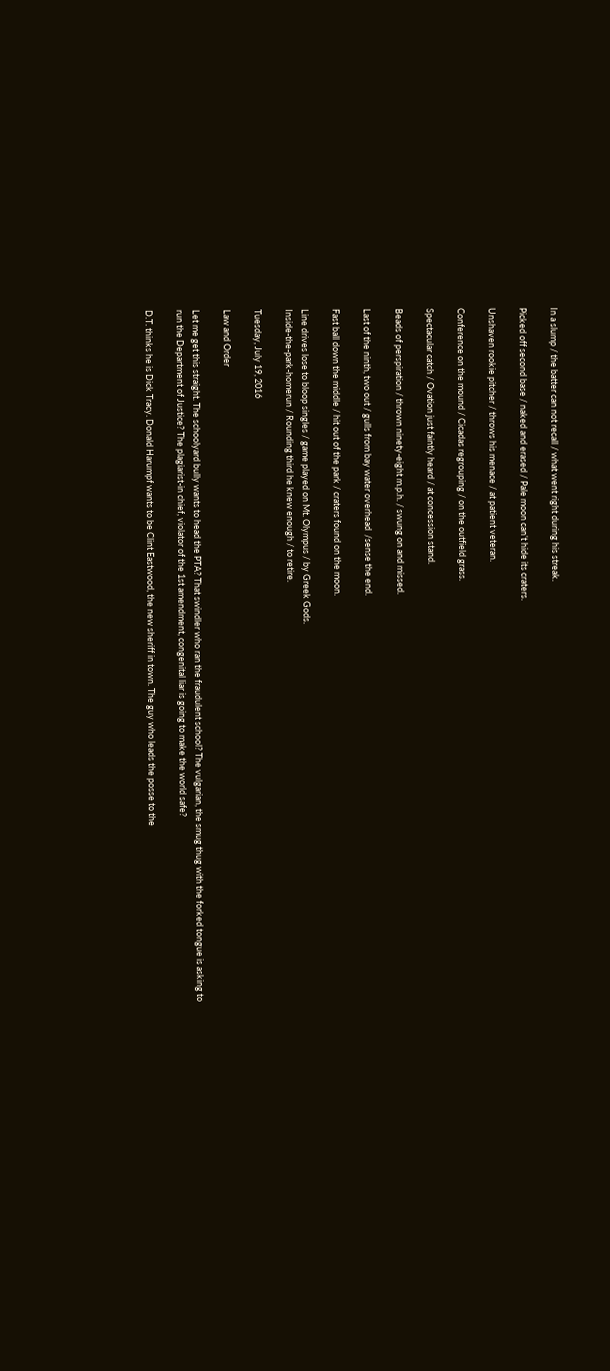In a slump / the batter can not recall / what went right during his streak.

Picked off second base / naked and erased / Pale moon can’t hide its craters.

Unshaven rookie pitcher / throws his menace / at patient veteran.

Conference on the mound / Cicadas regrouping / on the outfield grass.

Spectacular catch / Ovation just faintly heard / at concession stand.

Beads of perspiration / thrown ninety-eight m.p.h. / swung on and missed.

Last of the ninth, two out / gulls from bay water overhead  /sense the end.

Fast ball down the middle / hit out of the park / craters found on the moon.

Line drives lose to bloop singles / game played on Mt. Olympus / by Greek Gods.
Inside-the-park-homerun / Rounding third he knew enough / to retire.

Tuesday, July 19, 2016

Law and Order

Let me get this straight. The schoolyard bully wants to head the PTA? That swindler who ran the fraudulent school? The vulgarian, the smug thug with the forked tongue is asking to run the Department of Justice? The plagiarist-in chief, violator of the 1st amendment, congenital liar is going to make the world safe?

D.T. thinks he is Dick Tracy. Donald Harumpf wants to be Clint Eastwood, the new sheriff in town. The guy who leads the posse to the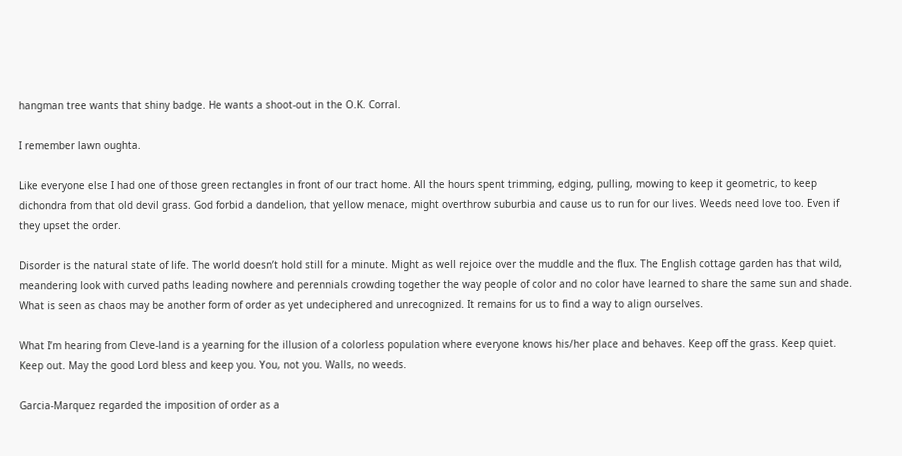hangman tree wants that shiny badge. He wants a shoot-out in the O.K. Corral.

I remember lawn oughta.

Like everyone else I had one of those green rectangles in front of our tract home. All the hours spent trimming, edging, pulling, mowing to keep it geometric, to keep dichondra from that old devil grass. God forbid a dandelion, that yellow menace, might overthrow suburbia and cause us to run for our lives. Weeds need love too. Even if they upset the order.

Disorder is the natural state of life. The world doesn’t hold still for a minute. Might as well rejoice over the muddle and the flux. The English cottage garden has that wild, meandering look with curved paths leading nowhere and perennials crowding together the way people of color and no color have learned to share the same sun and shade. What is seen as chaos may be another form of order as yet undeciphered and unrecognized. It remains for us to find a way to align ourselves.

What I’m hearing from Cleve-land is a yearning for the illusion of a colorless population where everyone knows his/her place and behaves. Keep off the grass. Keep quiet. Keep out. May the good Lord bless and keep you. You, not you. Walls, no weeds.

Garcia-Marquez regarded the imposition of order as a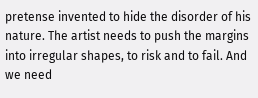pretense invented to hide the disorder of his nature. The artist needs to push the margins into irregular shapes, to risk and to fail. And we need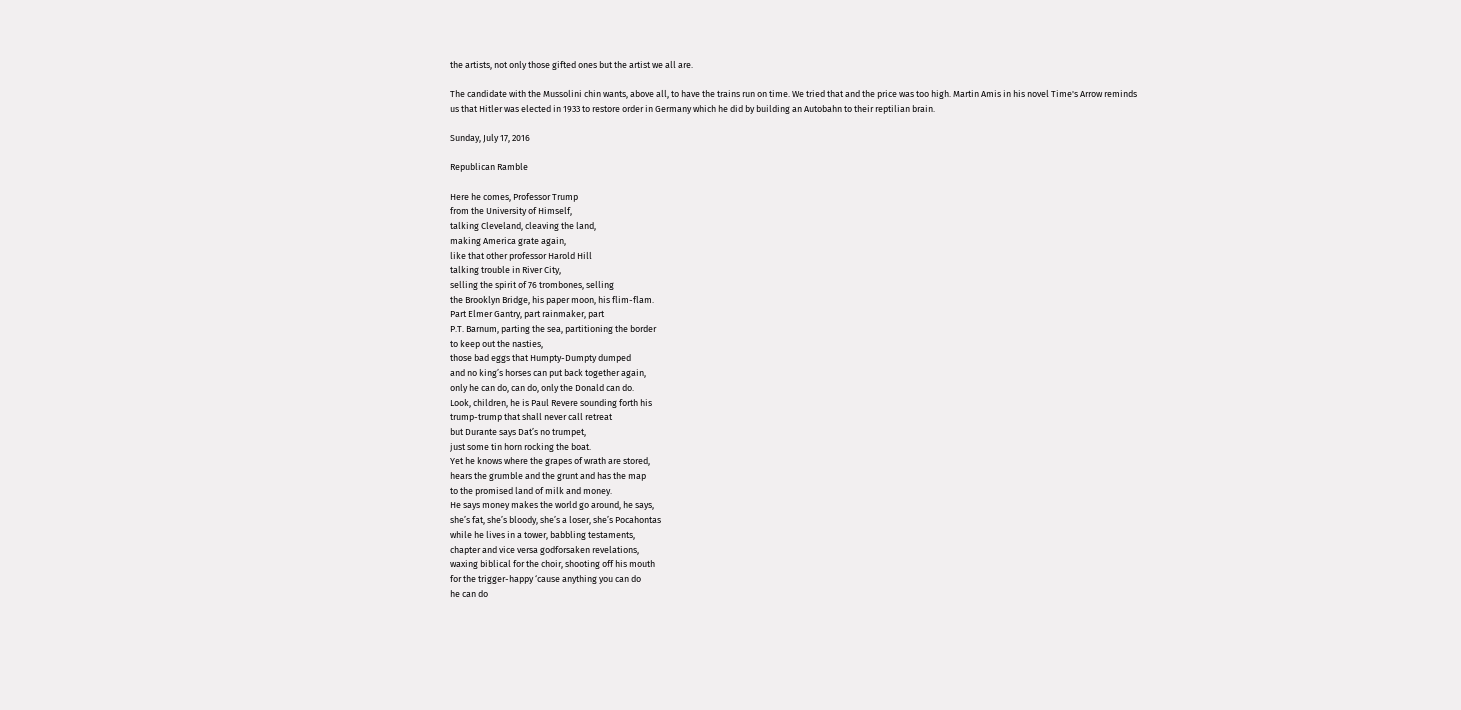the artists, not only those gifted ones but the artist we all are.

The candidate with the Mussolini chin wants, above all, to have the trains run on time. We tried that and the price was too high. Martin Amis in his novel Time's Arrow reminds us that Hitler was elected in 1933 to restore order in Germany which he did by building an Autobahn to their reptilian brain.

Sunday, July 17, 2016

Republican Ramble

Here he comes, Professor Trump
from the University of Himself,
talking Cleveland, cleaving the land,
making America grate again,
like that other professor Harold Hill
talking trouble in River City,
selling the spirit of 76 trombones, selling
the Brooklyn Bridge, his paper moon, his flim-flam.
Part Elmer Gantry, part rainmaker, part
P.T. Barnum, parting the sea, partitioning the border
to keep out the nasties,
those bad eggs that Humpty-Dumpty dumped
and no king’s horses can put back together again,
only he can do, can do, only the Donald can do.
Look, children, he is Paul Revere sounding forth his
trump-trump that shall never call retreat
but Durante says Dat’s no trumpet,
just some tin horn rocking the boat.
Yet he knows where the grapes of wrath are stored,
hears the grumble and the grunt and has the map
to the promised land of milk and money.
He says money makes the world go around, he says,
she’s fat, she’s bloody, she’s a loser, she’s Pocahontas
while he lives in a tower, babbling testaments,
chapter and vice versa godforsaken revelations,
waxing biblical for the choir, shooting off his mouth
for the trigger-happy ‘cause anything you can do
he can do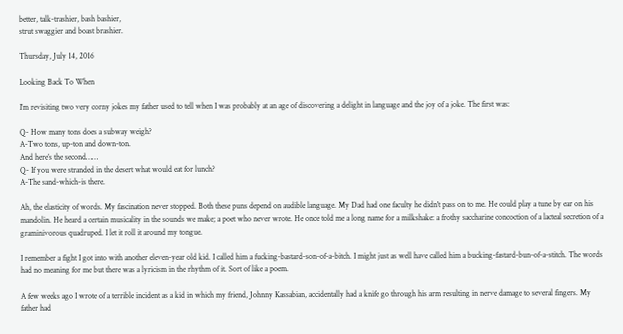better, talk-trashier, bash bashier,
strut swaggier and boast brashier.

Thursday, July 14, 2016

Looking Back To When

I’m revisiting two very corny jokes my father used to tell when I was probably at an age of discovering a delight in language and the joy of a joke. The first was:

Q- How many tons does a subway weigh?
A-Two tons, up-ton and down-ton.
And here’s the second……
Q- If you were stranded in the desert what would eat for lunch?
A-The sand-which-is there.

Ah, the elasticity of words. My fascination never stopped. Both these puns depend on audible language. My Dad had one faculty he didn't pass on to me. He could play a tune by ear on his mandolin. He heard a certain musicality in the sounds we make; a poet who never wrote. He once told me a long name for a milkshake: a frothy saccharine concoction of a lacteal secretion of a graminivorous quadruped. I let it roll it around my tongue.

I remember a fight I got into with another eleven-year old kid. I called him a fucking-bastard-son-of-a-bitch. I might just as well have called him a bucking-fastard-bun-of-a-stitch. The words had no meaning for me but there was a lyricism in the rhythm of it. Sort of like a poem.

A few weeks ago I wrote of a terrible incident as a kid in which my friend, Johnny Kassabian, accidentally had a knife go through his arm resulting in nerve damage to several fingers. My father had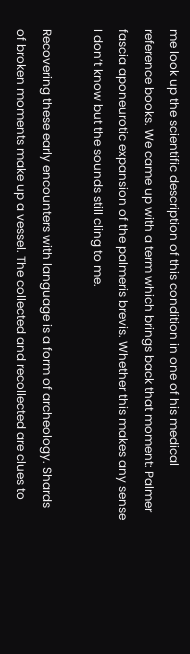me look up the scientific description of this condition in one of his medical reference books. We came up with a term which brings back that moment: Palmer fascia aponeurotic expansion of the palmeris brevis. Whether this makes any sense I don’t know but the sounds still cling to me.

Recovering these early encounters with language is a form of archeology. Shards of broken moments make up a vessel. The collected and recollected are clues to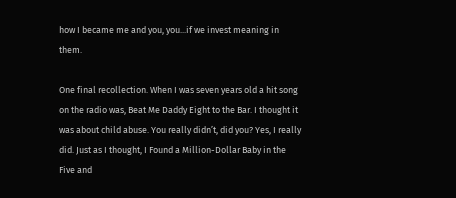how I became me and you, you...if we invest meaning in them.

One final recollection. When I was seven years old a hit song on the radio was, Beat Me Daddy Eight to the Bar. I thought it was about child abuse. You really didn’t, did you? Yes, I really did. Just as I thought, I Found a Million-Dollar Baby in the Five and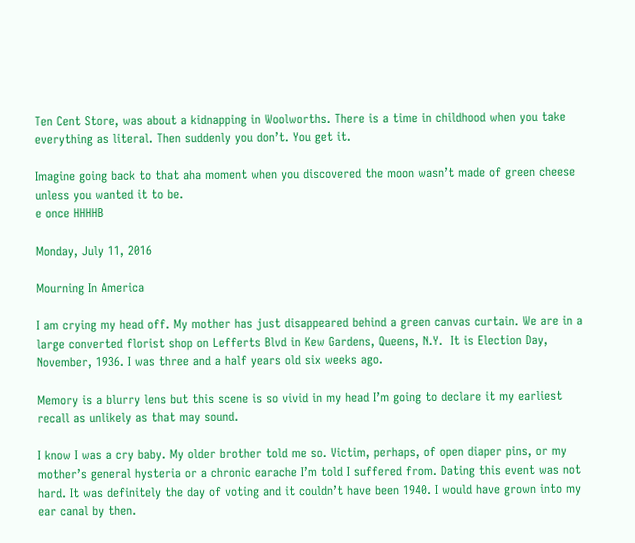Ten Cent Store, was about a kidnapping in Woolworths. There is a time in childhood when you take everything as literal. Then suddenly you don’t. You get it.

Imagine going back to that aha moment when you discovered the moon wasn’t made of green cheese unless you wanted it to be.
e once HHHHB

Monday, July 11, 2016

Mourning In America

I am crying my head off. My mother has just disappeared behind a green canvas curtain. We are in a large converted florist shop on Lefferts Blvd in Kew Gardens, Queens, N.Y.  It is Election Day, November, 1936. I was three and a half years old six weeks ago.

Memory is a blurry lens but this scene is so vivid in my head I’m going to declare it my earliest recall as unlikely as that may sound.

I know I was a cry baby. My older brother told me so. Victim, perhaps, of open diaper pins, or my mother’s general hysteria or a chronic earache I’m told I suffered from. Dating this event was not hard. It was definitely the day of voting and it couldn’t have been 1940. I would have grown into my ear canal by then.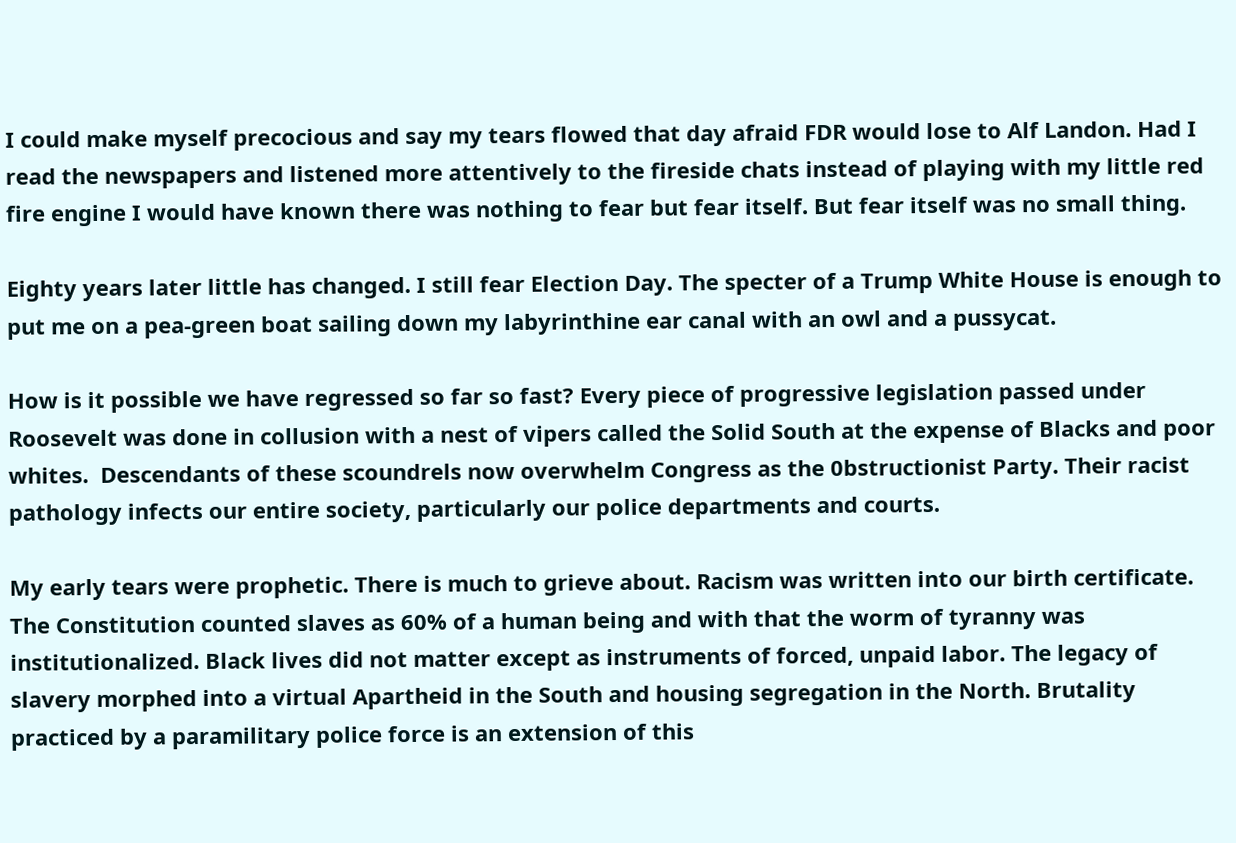I could make myself precocious and say my tears flowed that day afraid FDR would lose to Alf Landon. Had I read the newspapers and listened more attentively to the fireside chats instead of playing with my little red fire engine I would have known there was nothing to fear but fear itself. But fear itself was no small thing.

Eighty years later little has changed. I still fear Election Day. The specter of a Trump White House is enough to put me on a pea-green boat sailing down my labyrinthine ear canal with an owl and a pussycat.

How is it possible we have regressed so far so fast? Every piece of progressive legislation passed under Roosevelt was done in collusion with a nest of vipers called the Solid South at the expense of Blacks and poor whites.  Descendants of these scoundrels now overwhelm Congress as the 0bstructionist Party. Their racist pathology infects our entire society, particularly our police departments and courts.

My early tears were prophetic. There is much to grieve about. Racism was written into our birth certificate. The Constitution counted slaves as 60% of a human being and with that the worm of tyranny was institutionalized. Black lives did not matter except as instruments of forced, unpaid labor. The legacy of slavery morphed into a virtual Apartheid in the South and housing segregation in the North. Brutality practiced by a paramilitary police force is an extension of this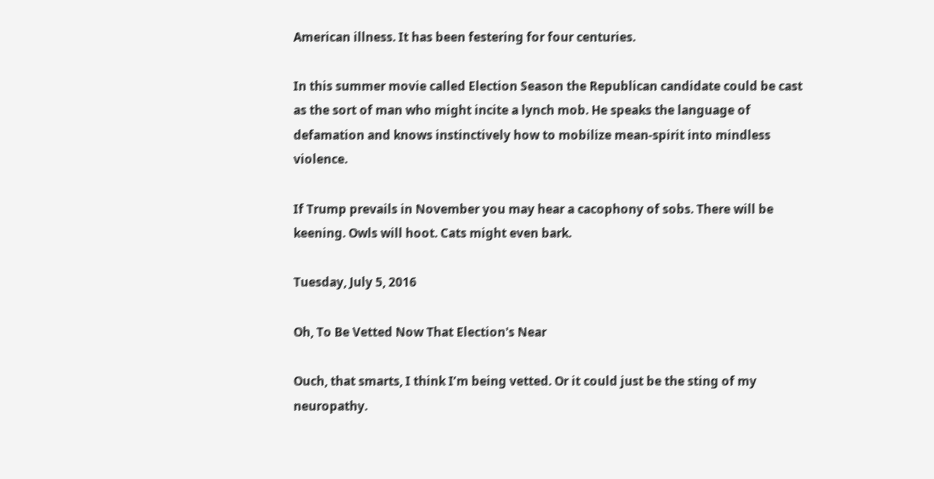American illness. It has been festering for four centuries.

In this summer movie called Election Season the Republican candidate could be cast as the sort of man who might incite a lynch mob. He speaks the language of defamation and knows instinctively how to mobilize mean-spirit into mindless violence.

If Trump prevails in November you may hear a cacophony of sobs. There will be keening. Owls will hoot. Cats might even bark.

Tuesday, July 5, 2016

Oh, To Be Vetted Now That Election's Near

Ouch, that smarts, I think I’m being vetted. Or it could just be the sting of my neuropathy.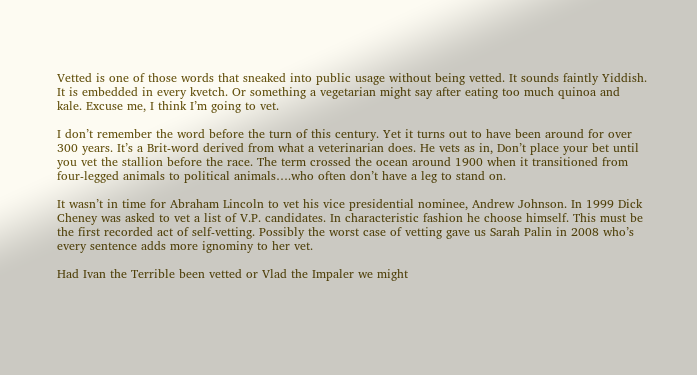Vetted is one of those words that sneaked into public usage without being vetted. It sounds faintly Yiddish. It is embedded in every kvetch. Or something a vegetarian might say after eating too much quinoa and kale. Excuse me, I think I’m going to vet.

I don’t remember the word before the turn of this century. Yet it turns out to have been around for over 300 years. It’s a Brit-word derived from what a veterinarian does. He vets as in, Don’t place your bet until you vet the stallion before the race. The term crossed the ocean around 1900 when it transitioned from four-legged animals to political animals….who often don’t have a leg to stand on.

It wasn’t in time for Abraham Lincoln to vet his vice presidential nominee, Andrew Johnson. In 1999 Dick Cheney was asked to vet a list of V.P. candidates. In characteristic fashion he choose himself. This must be the first recorded act of self-vetting. Possibly the worst case of vetting gave us Sarah Palin in 2008 who’s every sentence adds more ignominy to her vet.

Had Ivan the Terrible been vetted or Vlad the Impaler we might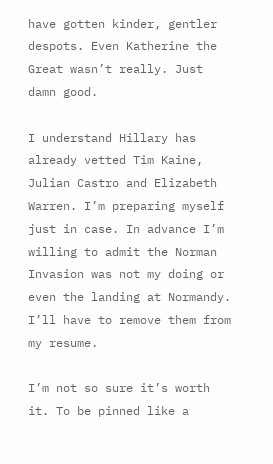have gotten kinder, gentler despots. Even Katherine the Great wasn’t really. Just damn good.

I understand Hillary has already vetted Tim Kaine, Julian Castro and Elizabeth Warren. I’m preparing myself just in case. In advance I’m willing to admit the Norman Invasion was not my doing or even the landing at Normandy. I’ll have to remove them from my resume.

I’m not so sure it’s worth it. To be pinned like a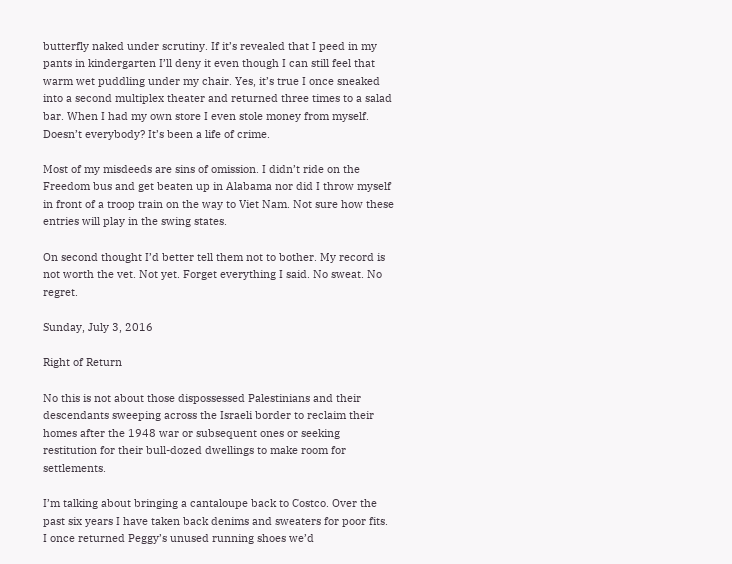butterfly naked under scrutiny. If it’s revealed that I peed in my pants in kindergarten I’ll deny it even though I can still feel that warm wet puddling under my chair. Yes, it’s true I once sneaked into a second multiplex theater and returned three times to a salad bar. When I had my own store I even stole money from myself. Doesn’t everybody? It’s been a life of crime.

Most of my misdeeds are sins of omission. I didn’t ride on the Freedom bus and get beaten up in Alabama nor did I throw myself in front of a troop train on the way to Viet Nam. Not sure how these entries will play in the swing states.

On second thought I’d better tell them not to bother. My record is not worth the vet. Not yet. Forget everything I said. No sweat. No regret.

Sunday, July 3, 2016

Right of Return

No this is not about those dispossessed Palestinians and their descendants sweeping across the Israeli border to reclaim their homes after the 1948 war or subsequent ones or seeking restitution for their bull-dozed dwellings to make room for settlements.

I’m talking about bringing a cantaloupe back to Costco. Over the past six years I have taken back denims and sweaters for poor fits. I once returned Peggy’s unused running shoes we’d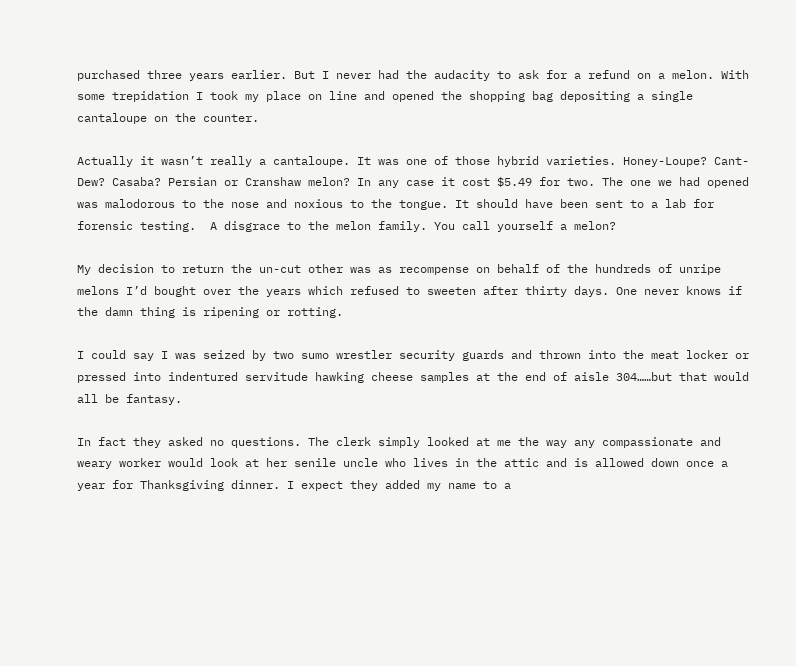purchased three years earlier. But I never had the audacity to ask for a refund on a melon. With some trepidation I took my place on line and opened the shopping bag depositing a single cantaloupe on the counter.

Actually it wasn’t really a cantaloupe. It was one of those hybrid varieties. Honey-Loupe? Cant-Dew? Casaba? Persian or Cranshaw melon? In any case it cost $5.49 for two. The one we had opened was malodorous to the nose and noxious to the tongue. It should have been sent to a lab for forensic testing.  A disgrace to the melon family. You call yourself a melon?

My decision to return the un-cut other was as recompense on behalf of the hundreds of unripe melons I’d bought over the years which refused to sweeten after thirty days. One never knows if the damn thing is ripening or rotting.

I could say I was seized by two sumo wrestler security guards and thrown into the meat locker or pressed into indentured servitude hawking cheese samples at the end of aisle 304……but that would all be fantasy.

In fact they asked no questions. The clerk simply looked at me the way any compassionate and weary worker would look at her senile uncle who lives in the attic and is allowed down once a year for Thanksgiving dinner. I expect they added my name to a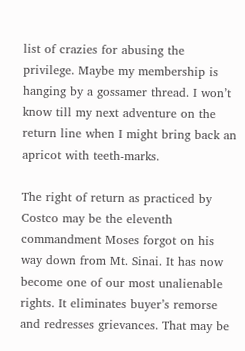list of crazies for abusing the privilege. Maybe my membership is hanging by a gossamer thread. I won’t know till my next adventure on the return line when I might bring back an apricot with teeth-marks.

The right of return as practiced by Costco may be the eleventh commandment Moses forgot on his way down from Mt. Sinai. It has now become one of our most unalienable rights. It eliminates buyer’s remorse and redresses grievances. That may be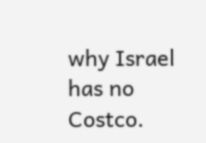why Israel has no Costco.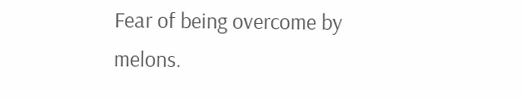Fear of being overcome by melons.